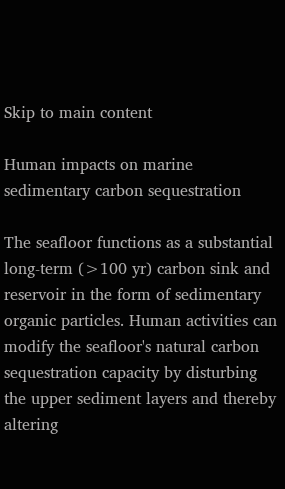Skip to main content

Human impacts on marine sedimentary carbon sequestration

The seafloor functions as a substantial long-term (>100 yr) carbon sink and reservoir in the form of sedimentary organic particles. Human activities can modify the seafloor's natural carbon sequestration capacity by disturbing the upper sediment layers and thereby altering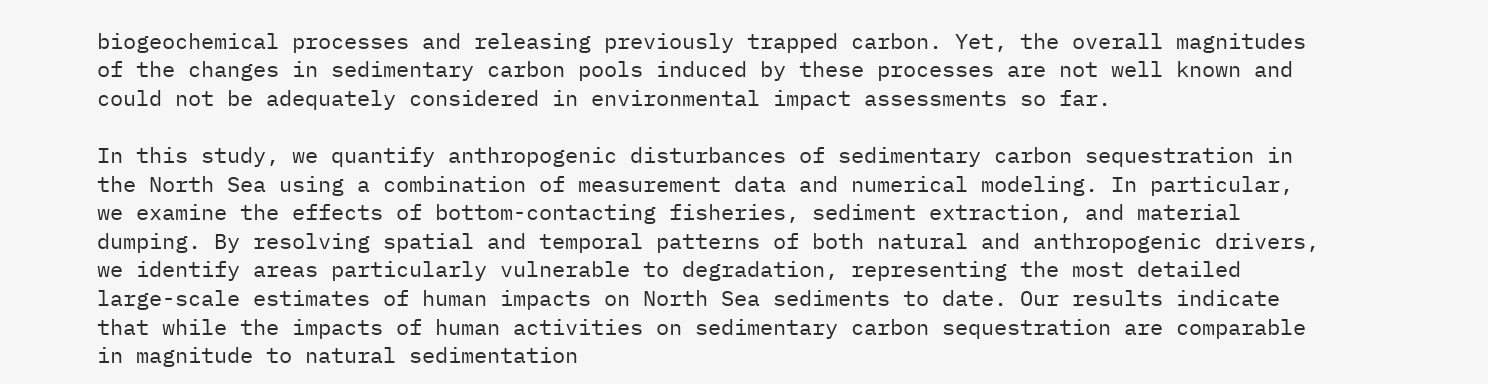biogeochemical processes and releasing previously trapped carbon. Yet, the overall magnitudes of the changes in sedimentary carbon pools induced by these processes are not well known and could not be adequately considered in environmental impact assessments so far.

In this study, we quantify anthropogenic disturbances of sedimentary carbon sequestration in the North Sea using a combination of measurement data and numerical modeling. In particular, we examine the effects of bottom-contacting fisheries, sediment extraction, and material dumping. By resolving spatial and temporal patterns of both natural and anthropogenic drivers, we identify areas particularly vulnerable to degradation, representing the most detailed large-scale estimates of human impacts on North Sea sediments to date. Our results indicate that while the impacts of human activities on sedimentary carbon sequestration are comparable in magnitude to natural sedimentation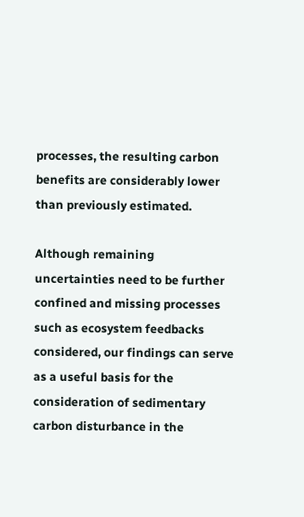processes, the resulting carbon benefits are considerably lower than previously estimated.

Although remaining uncertainties need to be further confined and missing processes such as ecosystem feedbacks considered, our findings can serve as a useful basis for the consideration of sedimentary carbon disturbance in the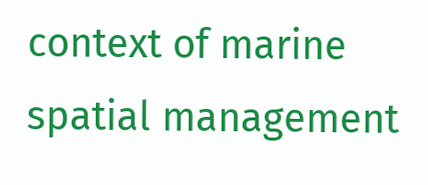context of marine spatial management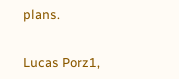plans.


Lucas Porz1,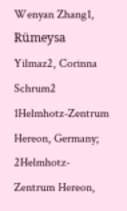Wenyan Zhang1, Rümeysa Yilmaz2, Corinna Schrum2
1Helmhotz-Zentrum Hereon, Germany; 2Helmhotz-Zentrum Hereon,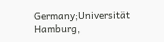Germany;Universität Hamburg,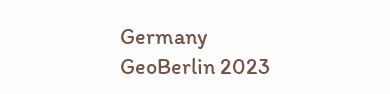Germany
GeoBerlin 2023